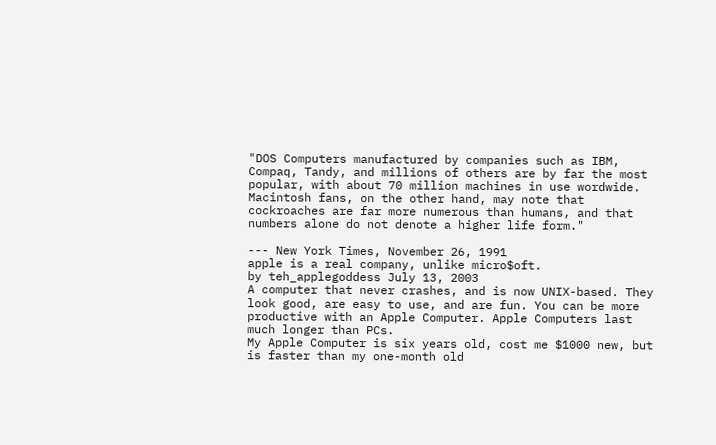"DOS Computers manufactured by companies such as IBM, Compaq, Tandy, and millions of others are by far the most popular, with about 70 million machines in use wordwide. Macintosh fans, on the other hand, may note that cockroaches are far more numerous than humans, and that numbers alone do not denote a higher life form."

--- New York Times, November 26, 1991
apple is a real company, unlike micro$oft.
by teh_applegoddess July 13, 2003
A computer that never crashes, and is now UNIX-based. They look good, are easy to use, and are fun. You can be more productive with an Apple Computer. Apple Computers last much longer than PCs.
My Apple Computer is six years old, cost me $1000 new, but is faster than my one-month old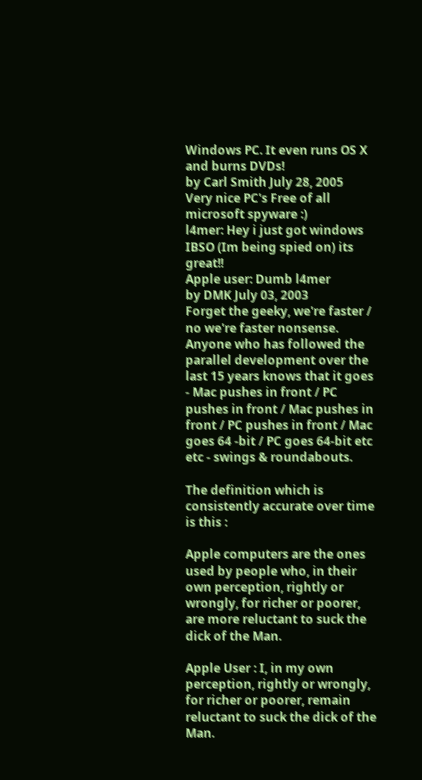Windows PC. It even runs OS X and burns DVDs!
by Carl Smith July 28, 2005
Very nice PC's Free of all microsoft spyware :)
l4mer: Hey i just got windows IBSO (Im being spied on) its great!!
Apple user: Dumb l4mer
by DMK July 03, 2003
Forget the geeky, we're faster / no we're faster nonsense. Anyone who has followed the parallel development over the last 15 years knows that it goes - Mac pushes in front / PC pushes in front / Mac pushes in front / PC pushes in front / Mac goes 64 -bit / PC goes 64-bit etc etc - swings & roundabouts.

The definition which is consistently accurate over time is this :

Apple computers are the ones used by people who, in their own perception, rightly or wrongly, for richer or poorer, are more reluctant to suck the dick of the Man.

Apple User : I, in my own perception, rightly or wrongly, for richer or poorer, remain reluctant to suck the dick of the Man.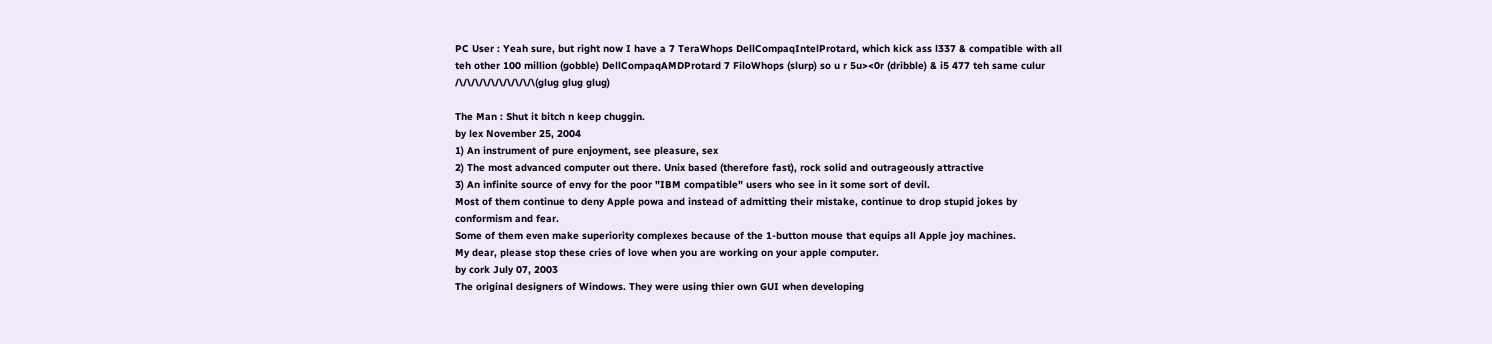PC User : Yeah sure, but right now I have a 7 TeraWhops DellCompaqIntelProtard, which kick ass l337 & compatible with all teh other 100 million (gobble) DellCompaqAMDProtard 7 FiloWhops (slurp) so u r 5u><0r (dribble) & i5 477 teh same culur /\/\/\/\/\/\/\/\/\/\(glug glug glug)

The Man : Shut it bitch n keep chuggin.
by lex November 25, 2004
1) An instrument of pure enjoyment, see pleasure, sex
2) The most advanced computer out there. Unix based (therefore fast), rock solid and outrageously attractive
3) An infinite source of envy for the poor "IBM compatible" users who see in it some sort of devil.
Most of them continue to deny Apple powa and instead of admitting their mistake, continue to drop stupid jokes by conformism and fear.
Some of them even make superiority complexes because of the 1-button mouse that equips all Apple joy machines.
My dear, please stop these cries of love when you are working on your apple computer.
by cork July 07, 2003
The original designers of Windows. They were using thier own GUI when developing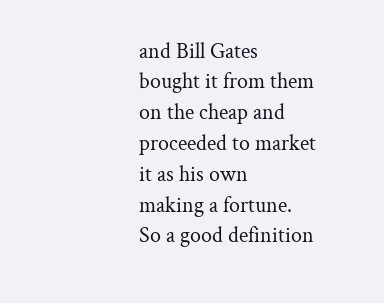and Bill Gates bought it from them on the cheap and proceeded to market it as his own making a fortune. So a good definition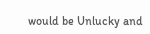would be Unlucky and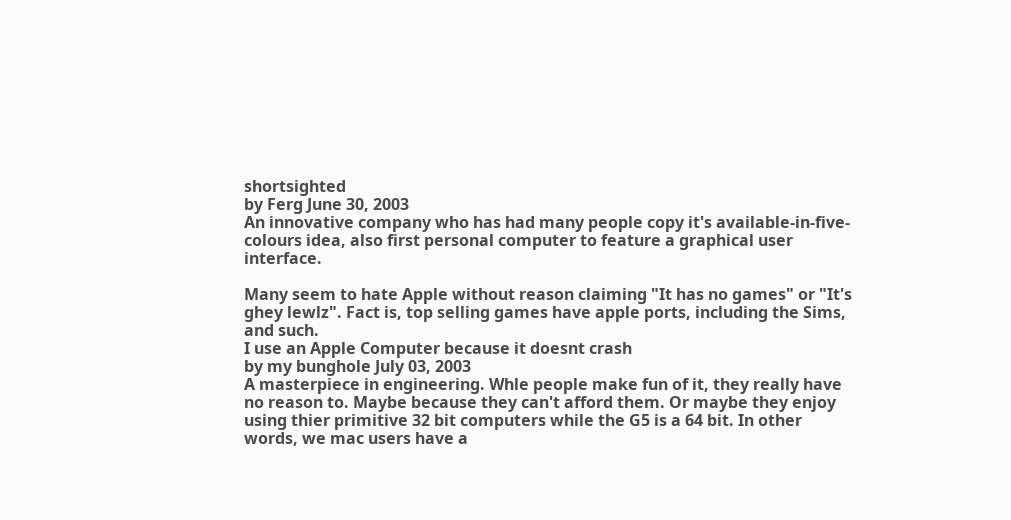shortsighted
by Ferg June 30, 2003
An innovative company who has had many people copy it's available-in-five-colours idea, also first personal computer to feature a graphical user interface.

Many seem to hate Apple without reason claiming "It has no games" or "It's ghey lewlz". Fact is, top selling games have apple ports, including the Sims, and such.
I use an Apple Computer because it doesnt crash
by my bunghole July 03, 2003
A masterpiece in engineering. Whle people make fun of it, they really have no reason to. Maybe because they can't afford them. Or maybe they enjoy using thier primitive 32 bit computers while the G5 is a 64 bit. In other words, we mac users have a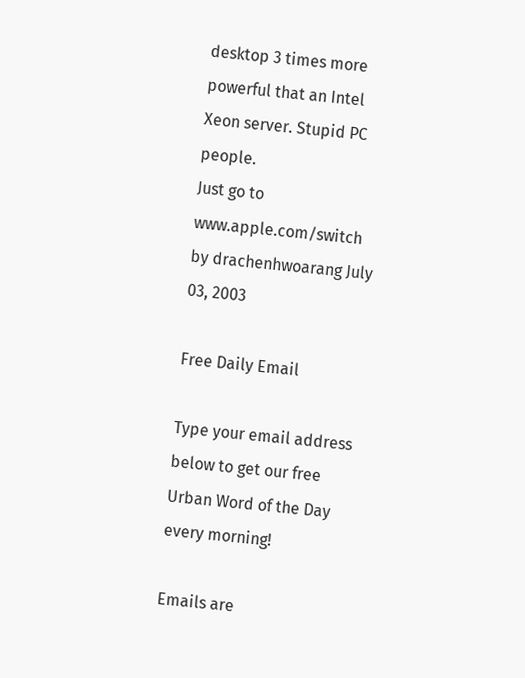desktop 3 times more powerful that an Intel Xeon server. Stupid PC people.
Just go to www.apple.com/switch
by drachenhwoarang July 03, 2003

Free Daily Email

Type your email address below to get our free Urban Word of the Day every morning!

Emails are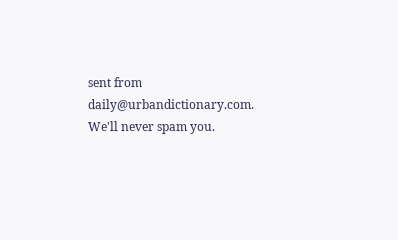sent from daily@urbandictionary.com. We'll never spam you.